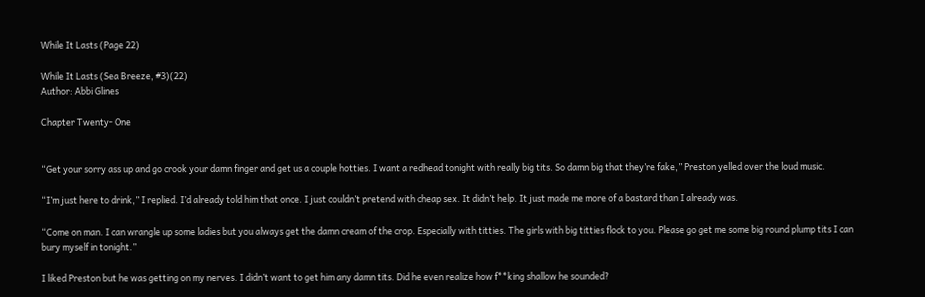While It Lasts (Page 22)

While It Lasts (Sea Breeze, #3)(22)
Author: Abbi Glines

Chapter Twenty- One


“Get your sorry ass up and go crook your damn finger and get us a couple hotties. I want a redhead tonight with really big tits. So damn big that they’re fake,” Preston yelled over the loud music.

“I’m just here to drink,” I replied. I’d already told him that once. I just couldn’t pretend with cheap sex. It didn’t help. It just made me more of a bastard than I already was.

“Come on man. I can wrangle up some ladies but you always get the damn cream of the crop. Especially with titties. The girls with big titties flock to you. Please go get me some big round plump tits I can bury myself in tonight.”

I liked Preston but he was getting on my nerves. I didn’t want to get him any damn tits. Did he even realize how f**king shallow he sounded?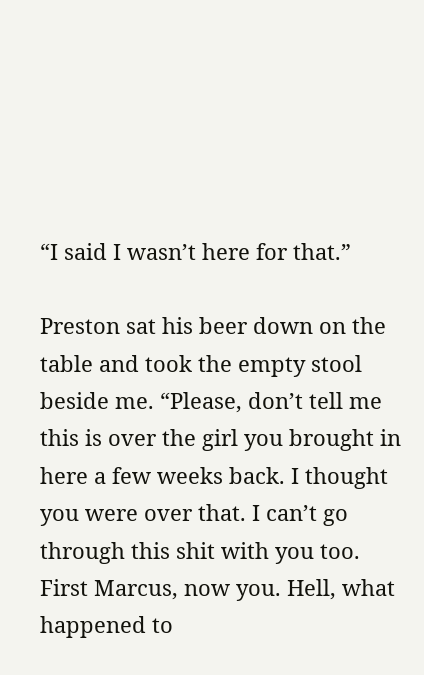“I said I wasn’t here for that.”

Preston sat his beer down on the table and took the empty stool beside me. “Please, don’t tell me this is over the girl you brought in here a few weeks back. I thought you were over that. I can’t go through this shit with you too. First Marcus, now you. Hell, what happened to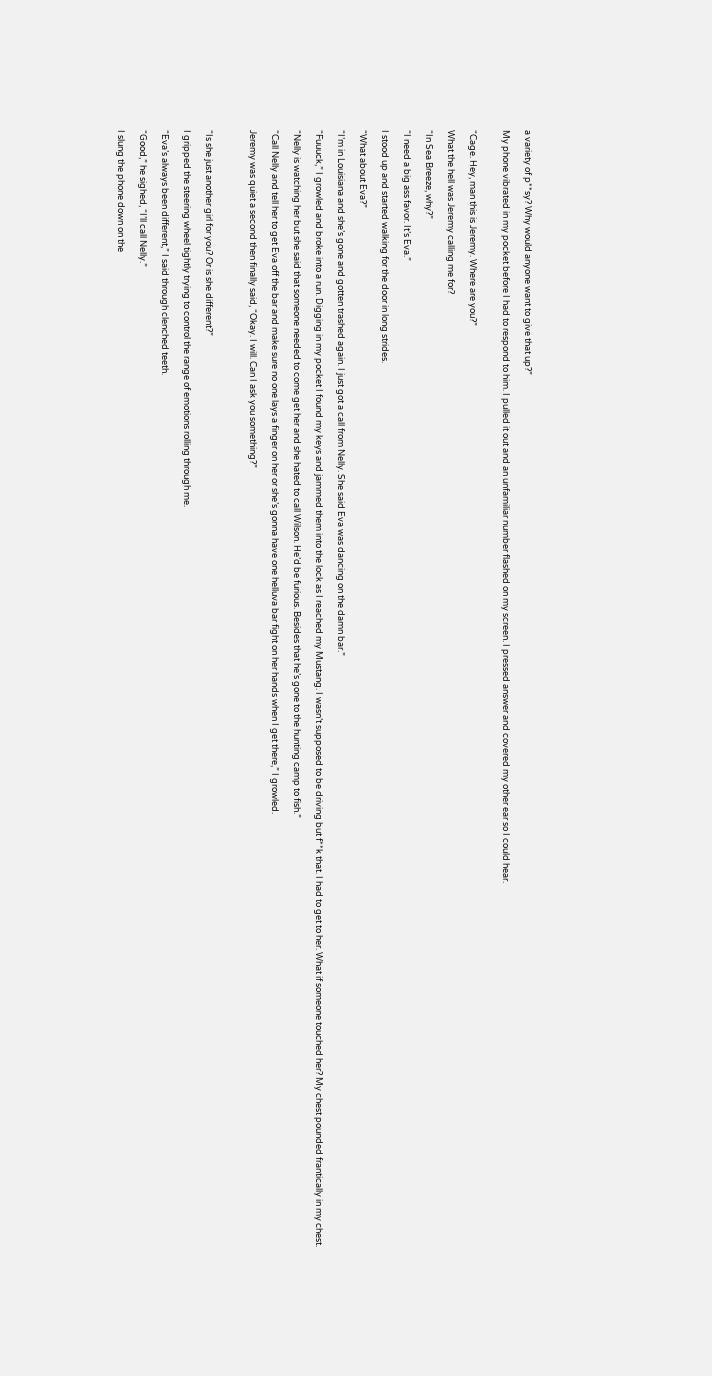a variety of p**sy? Why would anyone want to give that up?”

My phone vibrated in my pocket before I had to respond to him. I pulled it out and an unfamiliar number flashed on my screen. I pressed answer and covered my other ear so I could hear.


“Cage. Hey, man this is Jeremy. Where are you?”

What the hell was Jeremy calling me for?

“In Sea Breeze, why?”

“I need a big ass favor. It’s Eva.”

I stood up and started walking for the door in long strides.

“What about Eva?”

“I’m in Louisiana and she’s gone and gotten trashed again. I just got a call from Nelly. She said Eva was dancing on the damn bar.”

“Fuuuck,” I growled and broke into a run. Digging in my pocket I found my keys and jammed them into the lock as I reached my Mustang. I wasn’t supposed to be driving but f**k that. I had to get to her. What if someone touched her? My chest pounded frantically in my chest.

“Nelly is watching her but she said that someone needed to come get her and she hated to call Wilson. He’d be furious. Besides that he’s gone to the hunting camp to fish.”

“Call Nelly and tell her to get Eva off the bar and make sure no one lays a finger on her or she’s gonna have one helluva bar fight on her hands when I get there,” I growled.

Jeremy was quiet a second then finally said, “Okay. I will. Can I ask you something?”



“Is she just another girl for you? Or is she different?”

I gripped the steering wheel tightly trying to control the range of emotions rolling through me.

“Eva’s always been different,” I said through clenched teeth.

“Good,” he sighed, “I’ll call Nelly.”

I slung the phone down on the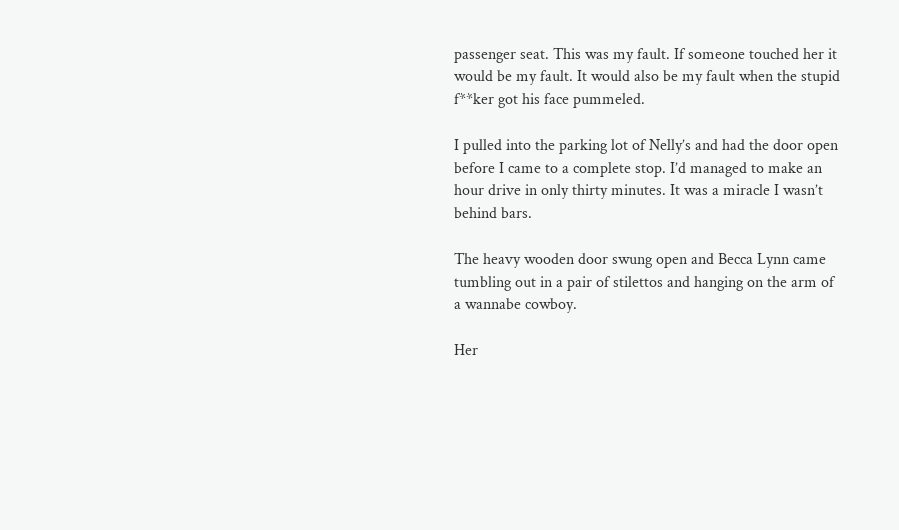passenger seat. This was my fault. If someone touched her it would be my fault. It would also be my fault when the stupid f**ker got his face pummeled.

I pulled into the parking lot of Nelly’s and had the door open before I came to a complete stop. I’d managed to make an hour drive in only thirty minutes. It was a miracle I wasn’t behind bars.

The heavy wooden door swung open and Becca Lynn came tumbling out in a pair of stilettos and hanging on the arm of a wannabe cowboy.

Her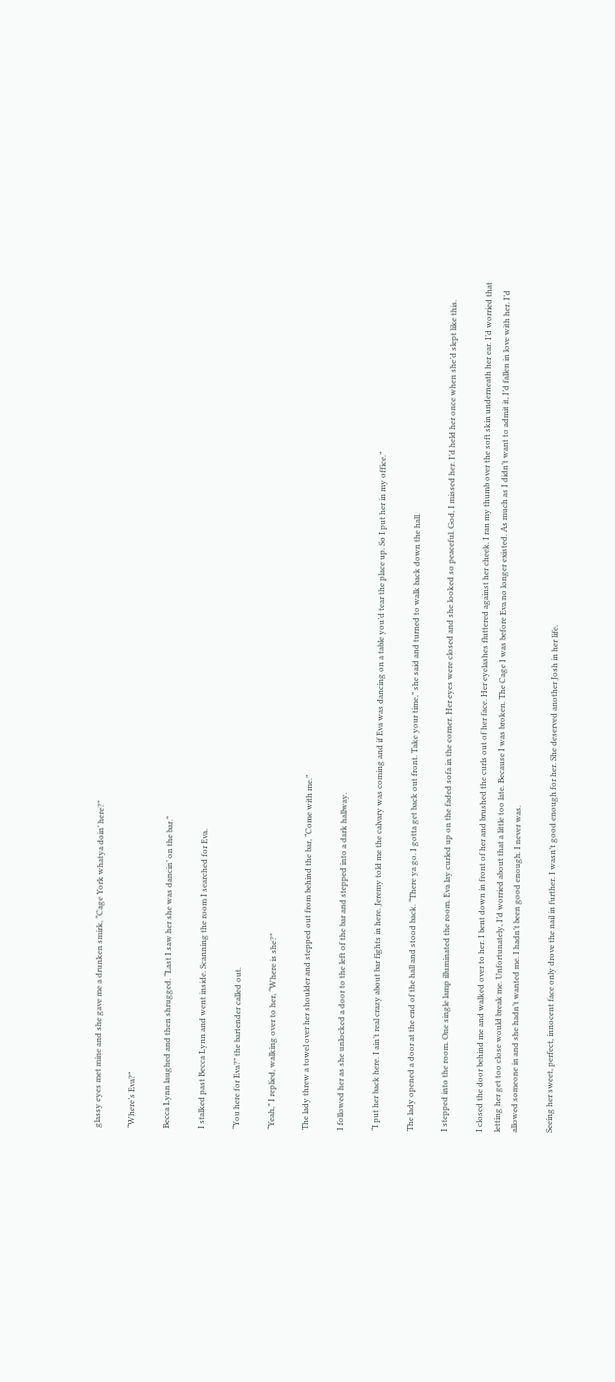glassy eyes met mine and she gave me a drunken smirk, “Cage York whatya doin’ here?”

“Where’s Eva?”

Becca Lynn laughed and then shrugged. “Last I saw her she was dancin’ on the bar.”

I stalked past Becca Lynn and went inside. Scanning the room I searched for Eva.

“You here for Eva?” the bartender called out.

“Yeah,” I replied, walking over to her, “Where is she?”

The lady threw a towel over her shoulder and stepped out from behind the bar, “Come with me.”

I followed her as she unlocked a door to the left of the bar and stepped into a dark hallway.

“I put her back here. I ain’t real crazy about bar fights in here. Jeremy told me the calvary was coming and if Eva was dancing on a table you’d tear the place up. So I put her in my office.”

The lady opened a door at the end of the hall and stood back. “There ya go. I gotta get back out front. Take your time,” she said and turned to walk back down the hall.

I stepped into the room. One single lamp illuminated the room. Eva lay curled up on the faded sofa in the corner. Her eyes were closed and she looked so peaceful. God, I missed her. I’d held her once when she’d slept like this.

I closed the door behind me and walked over to her. I bent down in front of her and brushed the curls out of her face. Her eyelashes fluttered against her cheek. I ran my thumb over the soft skin underneath her ear. I’d worried that letting her get too close would break me. Unfortunately, I’d worried about that a little too late. Because I was broken. The Cage I was before Eva no longer existed. As much as I didn’t want to admit it, I’d fallen in love with her. I’d allowed someone in and she hadn’t wanted me. I hadn’t been good enough. I never was.

Seeing her sweet, perfect, innocent face only drove the nail in further. I wasn’t good enough for her. She deserved another Josh in her life.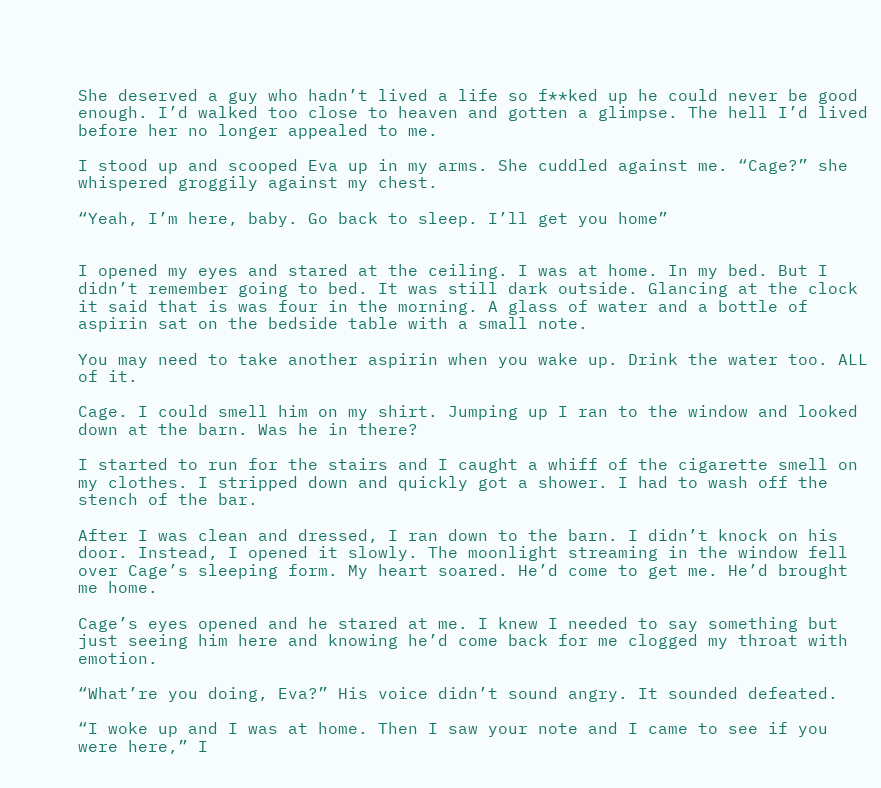She deserved a guy who hadn’t lived a life so f**ked up he could never be good enough. I’d walked too close to heaven and gotten a glimpse. The hell I’d lived before her no longer appealed to me.

I stood up and scooped Eva up in my arms. She cuddled against me. “Cage?” she whispered groggily against my chest.

“Yeah, I’m here, baby. Go back to sleep. I’ll get you home”


I opened my eyes and stared at the ceiling. I was at home. In my bed. But I didn’t remember going to bed. It was still dark outside. Glancing at the clock it said that is was four in the morning. A glass of water and a bottle of aspirin sat on the bedside table with a small note.

You may need to take another aspirin when you wake up. Drink the water too. ALL of it.

Cage. I could smell him on my shirt. Jumping up I ran to the window and looked down at the barn. Was he in there?

I started to run for the stairs and I caught a whiff of the cigarette smell on my clothes. I stripped down and quickly got a shower. I had to wash off the stench of the bar.

After I was clean and dressed, I ran down to the barn. I didn’t knock on his door. Instead, I opened it slowly. The moonlight streaming in the window fell over Cage’s sleeping form. My heart soared. He’d come to get me. He’d brought me home.

Cage’s eyes opened and he stared at me. I knew I needed to say something but just seeing him here and knowing he’d come back for me clogged my throat with emotion.

“What’re you doing, Eva?” His voice didn’t sound angry. It sounded defeated.

“I woke up and I was at home. Then I saw your note and I came to see if you were here,” I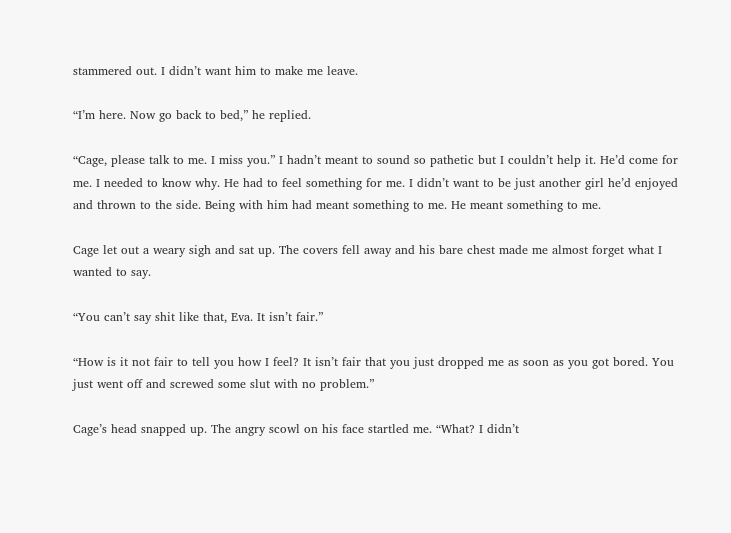stammered out. I didn’t want him to make me leave.

“I’m here. Now go back to bed,” he replied.

“Cage, please talk to me. I miss you.” I hadn’t meant to sound so pathetic but I couldn’t help it. He’d come for me. I needed to know why. He had to feel something for me. I didn’t want to be just another girl he’d enjoyed and thrown to the side. Being with him had meant something to me. He meant something to me.

Cage let out a weary sigh and sat up. The covers fell away and his bare chest made me almost forget what I wanted to say.

“You can’t say shit like that, Eva. It isn’t fair.”

“How is it not fair to tell you how I feel? It isn’t fair that you just dropped me as soon as you got bored. You just went off and screwed some slut with no problem.”

Cage’s head snapped up. The angry scowl on his face startled me. “What? I didn’t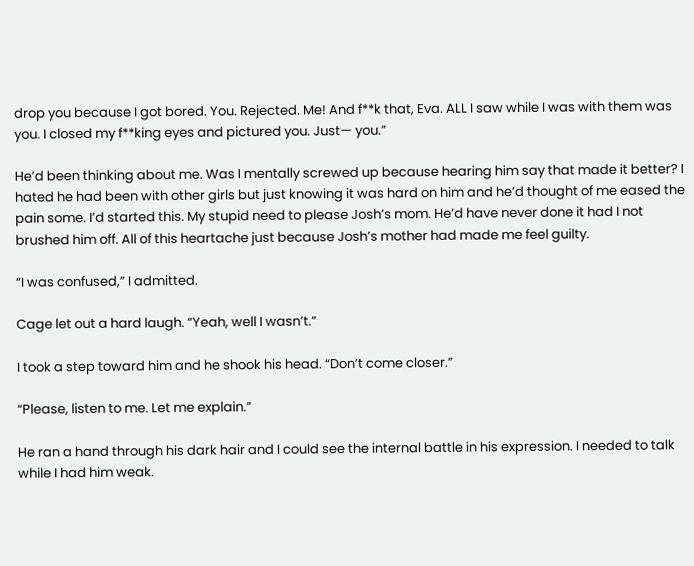drop you because I got bored. You. Rejected. Me! And f**k that, Eva. ALL I saw while I was with them was you. I closed my f**king eyes and pictured you. Just— you.”

He’d been thinking about me. Was I mentally screwed up because hearing him say that made it better? I hated he had been with other girls but just knowing it was hard on him and he’d thought of me eased the pain some. I’d started this. My stupid need to please Josh’s mom. He’d have never done it had I not brushed him off. All of this heartache just because Josh’s mother had made me feel guilty.

“I was confused,” I admitted.

Cage let out a hard laugh. “Yeah, well I wasn’t.”

I took a step toward him and he shook his head. “Don’t come closer.”

“Please, listen to me. Let me explain.”

He ran a hand through his dark hair and I could see the internal battle in his expression. I needed to talk while I had him weak.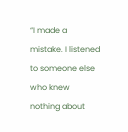“I made a mistake. I listened to someone else who knew nothing about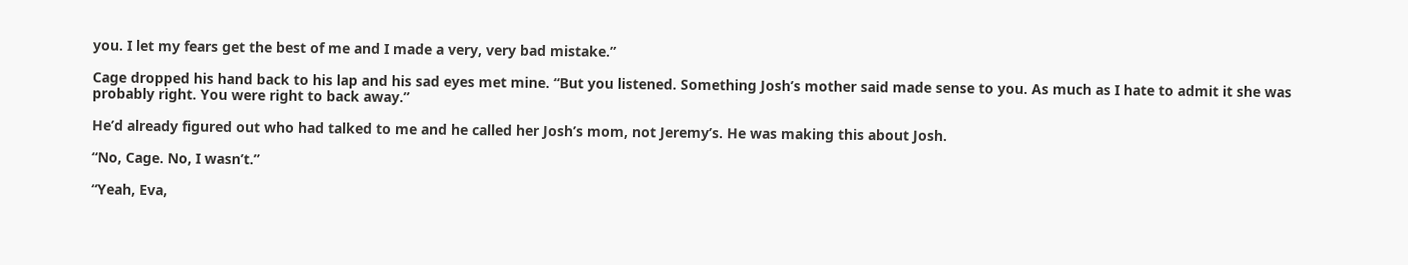you. I let my fears get the best of me and I made a very, very bad mistake.”

Cage dropped his hand back to his lap and his sad eyes met mine. “But you listened. Something Josh’s mother said made sense to you. As much as I hate to admit it she was probably right. You were right to back away.”

He’d already figured out who had talked to me and he called her Josh’s mom, not Jeremy’s. He was making this about Josh.

“No, Cage. No, I wasn’t.”

“Yeah, Eva,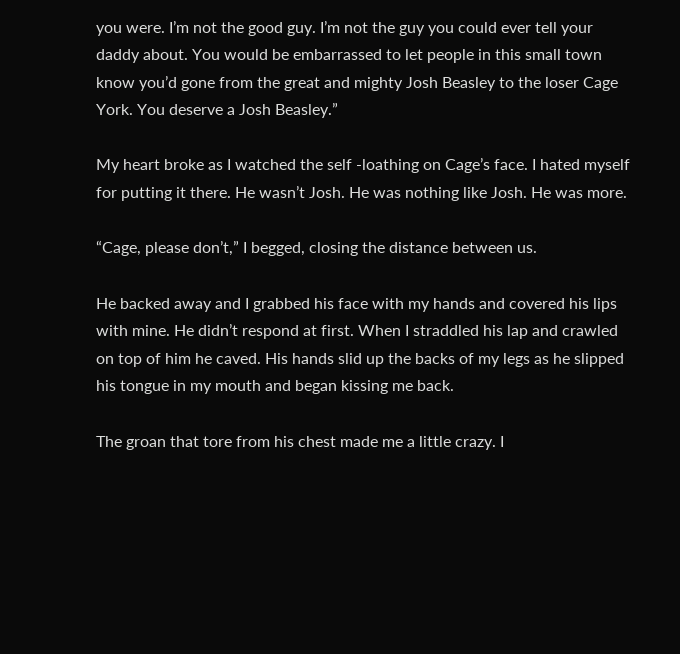you were. I’m not the good guy. I’m not the guy you could ever tell your daddy about. You would be embarrassed to let people in this small town know you’d gone from the great and mighty Josh Beasley to the loser Cage York. You deserve a Josh Beasley.”

My heart broke as I watched the self -loathing on Cage’s face. I hated myself for putting it there. He wasn’t Josh. He was nothing like Josh. He was more.

“Cage, please don’t,” I begged, closing the distance between us.

He backed away and I grabbed his face with my hands and covered his lips with mine. He didn’t respond at first. When I straddled his lap and crawled on top of him he caved. His hands slid up the backs of my legs as he slipped his tongue in my mouth and began kissing me back.

The groan that tore from his chest made me a little crazy. I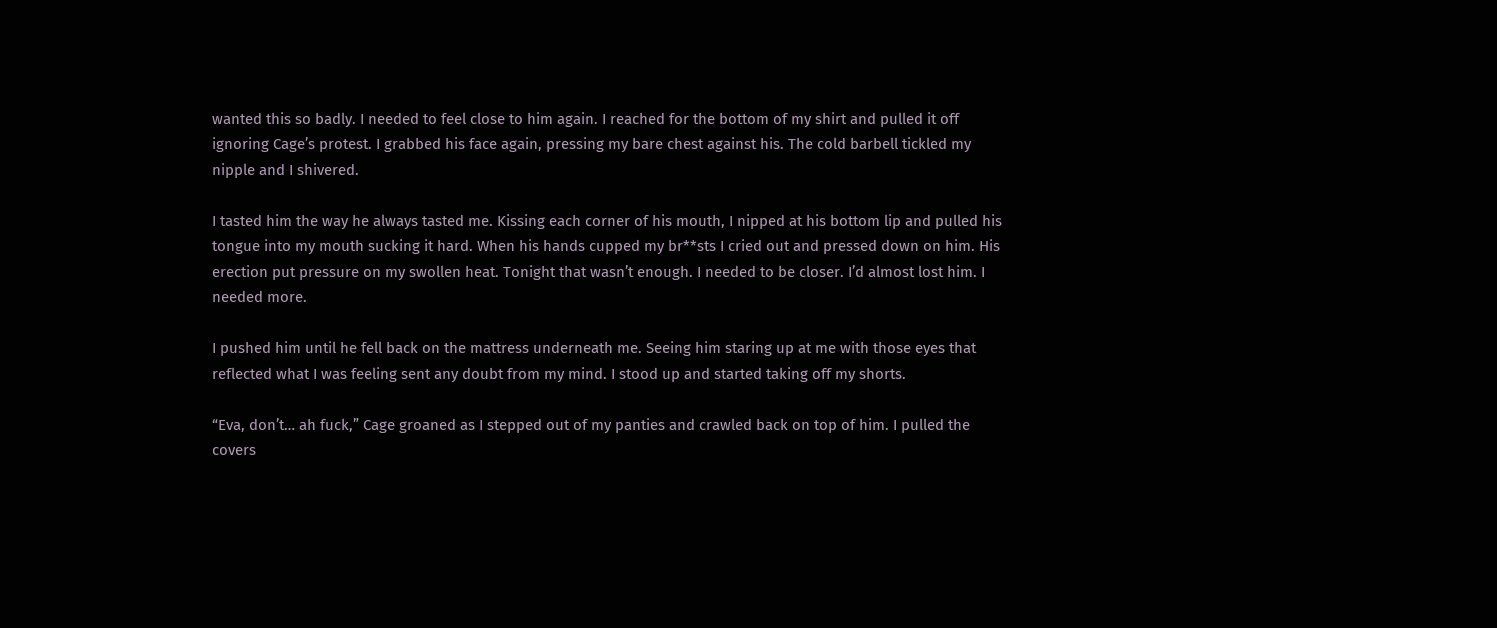wanted this so badly. I needed to feel close to him again. I reached for the bottom of my shirt and pulled it off ignoring Cage’s protest. I grabbed his face again, pressing my bare chest against his. The cold barbell tickled my nipple and I shivered.

I tasted him the way he always tasted me. Kissing each corner of his mouth, I nipped at his bottom lip and pulled his tongue into my mouth sucking it hard. When his hands cupped my br**sts I cried out and pressed down on him. His erection put pressure on my swollen heat. Tonight that wasn’t enough. I needed to be closer. I’d almost lost him. I needed more.

I pushed him until he fell back on the mattress underneath me. Seeing him staring up at me with those eyes that reflected what I was feeling sent any doubt from my mind. I stood up and started taking off my shorts.

“Eva, don’t… ah fuck,” Cage groaned as I stepped out of my panties and crawled back on top of him. I pulled the covers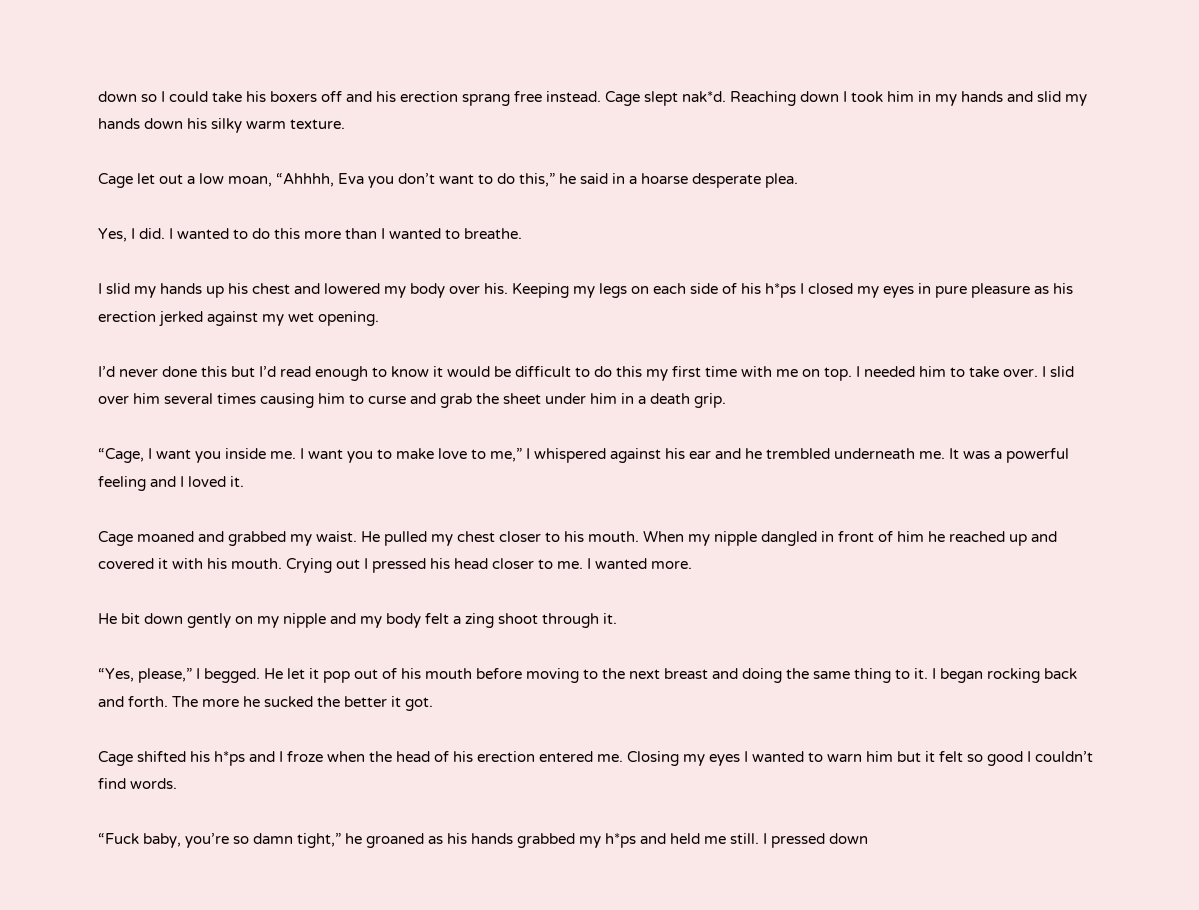down so I could take his boxers off and his erection sprang free instead. Cage slept nak*d. Reaching down I took him in my hands and slid my hands down his silky warm texture.

Cage let out a low moan, “Ahhhh, Eva you don’t want to do this,” he said in a hoarse desperate plea.

Yes, I did. I wanted to do this more than I wanted to breathe.

I slid my hands up his chest and lowered my body over his. Keeping my legs on each side of his h*ps I closed my eyes in pure pleasure as his erection jerked against my wet opening.

I’d never done this but I’d read enough to know it would be difficult to do this my first time with me on top. I needed him to take over. I slid over him several times causing him to curse and grab the sheet under him in a death grip.

“Cage, I want you inside me. I want you to make love to me,” I whispered against his ear and he trembled underneath me. It was a powerful feeling and I loved it.

Cage moaned and grabbed my waist. He pulled my chest closer to his mouth. When my nipple dangled in front of him he reached up and covered it with his mouth. Crying out I pressed his head closer to me. I wanted more.

He bit down gently on my nipple and my body felt a zing shoot through it.

“Yes, please,” I begged. He let it pop out of his mouth before moving to the next breast and doing the same thing to it. I began rocking back and forth. The more he sucked the better it got.

Cage shifted his h*ps and I froze when the head of his erection entered me. Closing my eyes I wanted to warn him but it felt so good I couldn’t find words.

“Fuck baby, you’re so damn tight,” he groaned as his hands grabbed my h*ps and held me still. I pressed down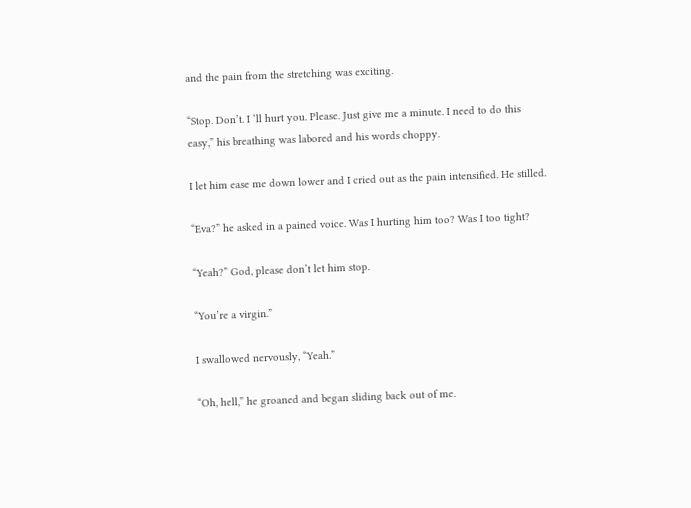and the pain from the stretching was exciting.

“Stop. Don’t. I ‘ll hurt you. Please. Just give me a minute. I need to do this easy,” his breathing was labored and his words choppy.

I let him ease me down lower and I cried out as the pain intensified. He stilled.

“Eva?” he asked in a pained voice. Was I hurting him too? Was I too tight?

“Yeah?” God, please don’t let him stop.

“You’re a virgin.”

I swallowed nervously, “Yeah.”

“Oh, hell,” he groaned and began sliding back out of me.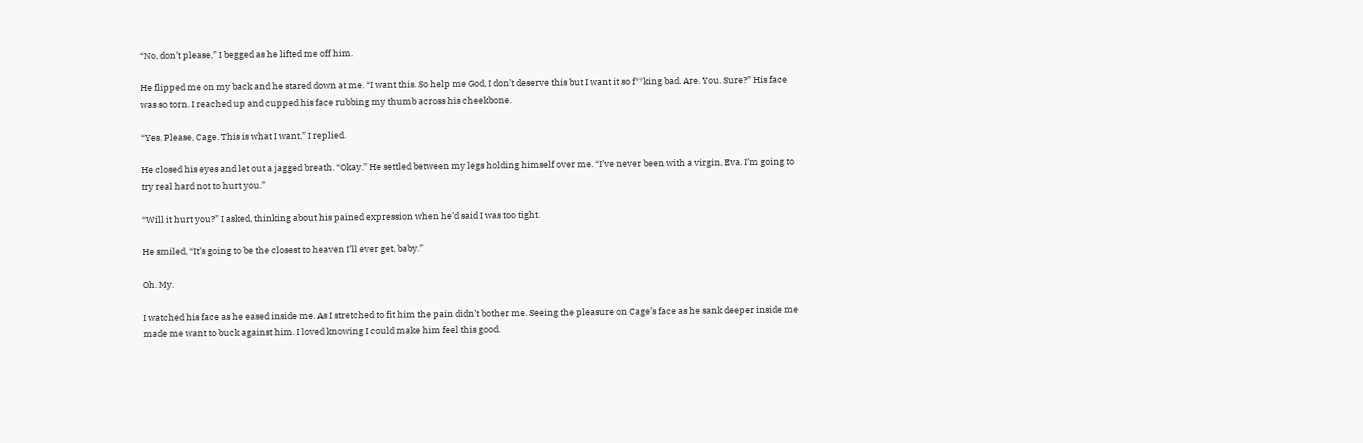“No, don’t please,” I begged as he lifted me off him.

He flipped me on my back and he stared down at me. “I want this. So help me God, I don’t deserve this but I want it so f**king bad. Are. You. Sure?” His face was so torn. I reached up and cupped his face rubbing my thumb across his cheekbone.

“Yes. Please, Cage. This is what I want,” I replied.

He closed his eyes and let out a jagged breath. “Okay.” He settled between my legs holding himself over me. “I’ve never been with a virgin, Eva. I’m going to try real hard not to hurt you.”

“Will it hurt you?” I asked, thinking about his pained expression when he’d said I was too tight.

He smiled, “It’s going to be the closest to heaven I’ll ever get, baby.”

Oh. My.

I watched his face as he eased inside me. As I stretched to fit him the pain didn’t bother me. Seeing the pleasure on Cage’s face as he sank deeper inside me made me want to buck against him. I loved knowing I could make him feel this good.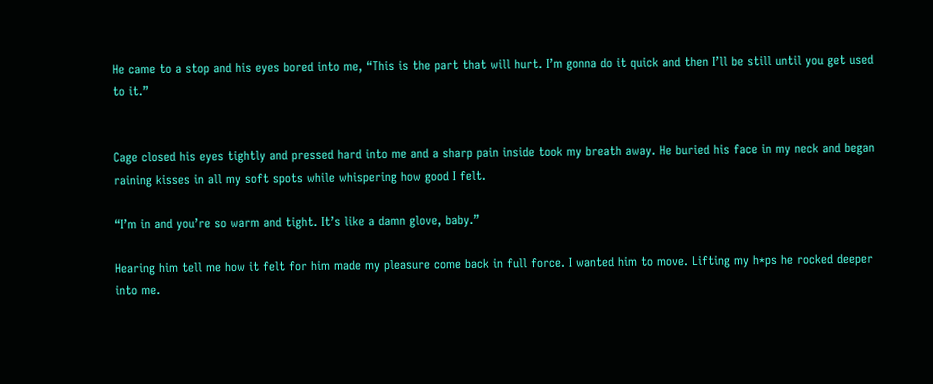He came to a stop and his eyes bored into me, “This is the part that will hurt. I’m gonna do it quick and then I’ll be still until you get used to it.”


Cage closed his eyes tightly and pressed hard into me and a sharp pain inside took my breath away. He buried his face in my neck and began raining kisses in all my soft spots while whispering how good I felt.

“I’m in and you’re so warm and tight. It’s like a damn glove, baby.”

Hearing him tell me how it felt for him made my pleasure come back in full force. I wanted him to move. Lifting my h*ps he rocked deeper into me.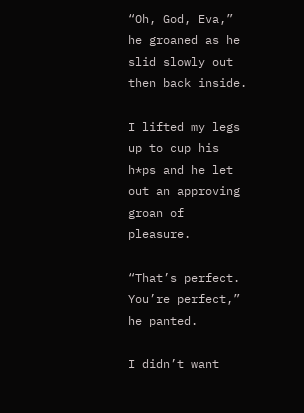“Oh, God, Eva,” he groaned as he slid slowly out then back inside.

I lifted my legs up to cup his h*ps and he let out an approving groan of pleasure.

“That’s perfect. You’re perfect,” he panted.

I didn’t want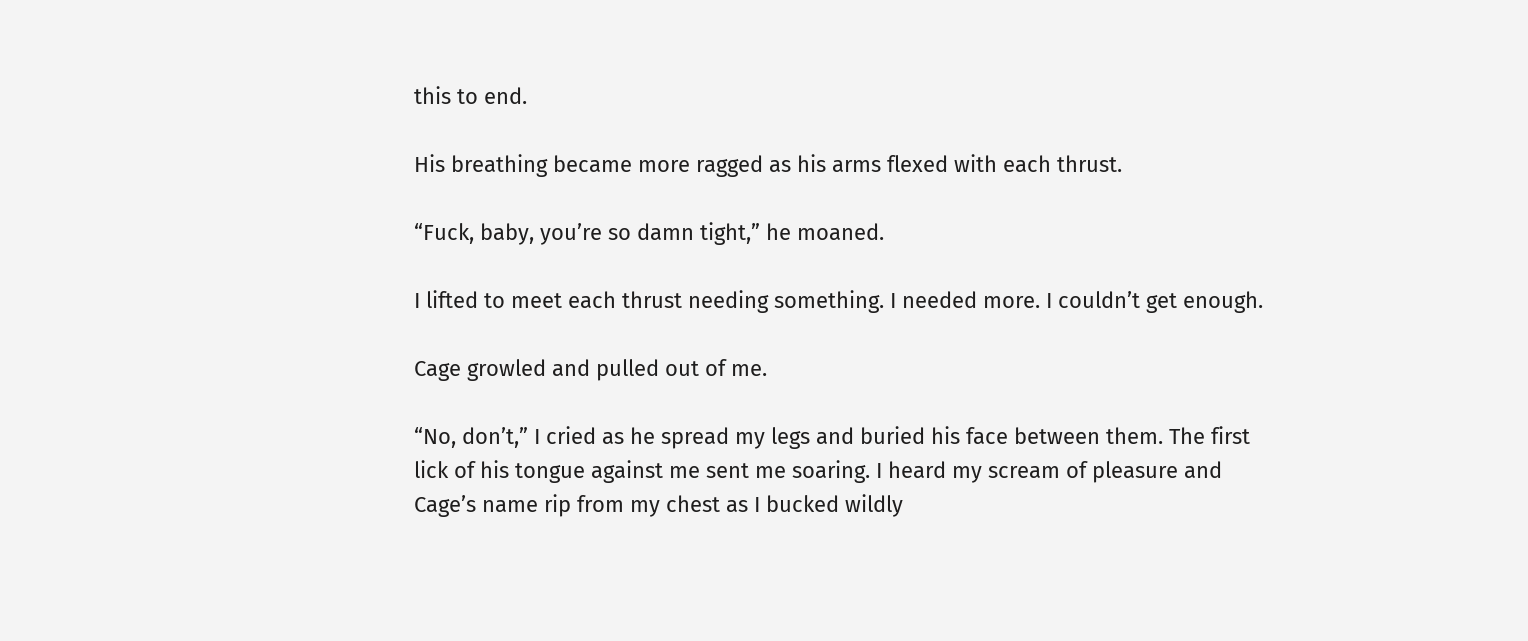this to end.

His breathing became more ragged as his arms flexed with each thrust.

“Fuck, baby, you’re so damn tight,” he moaned.

I lifted to meet each thrust needing something. I needed more. I couldn’t get enough.

Cage growled and pulled out of me.

“No, don’t,” I cried as he spread my legs and buried his face between them. The first lick of his tongue against me sent me soaring. I heard my scream of pleasure and Cage’s name rip from my chest as I bucked wildly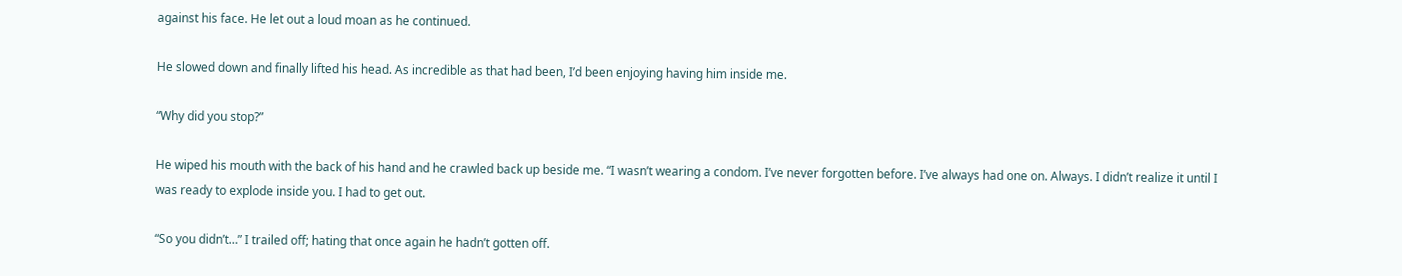against his face. He let out a loud moan as he continued.

He slowed down and finally lifted his head. As incredible as that had been, I’d been enjoying having him inside me.

“Why did you stop?”

He wiped his mouth with the back of his hand and he crawled back up beside me. “I wasn’t wearing a condom. I’ve never forgotten before. I’ve always had one on. Always. I didn’t realize it until I was ready to explode inside you. I had to get out.

“So you didn’t…” I trailed off; hating that once again he hadn’t gotten off.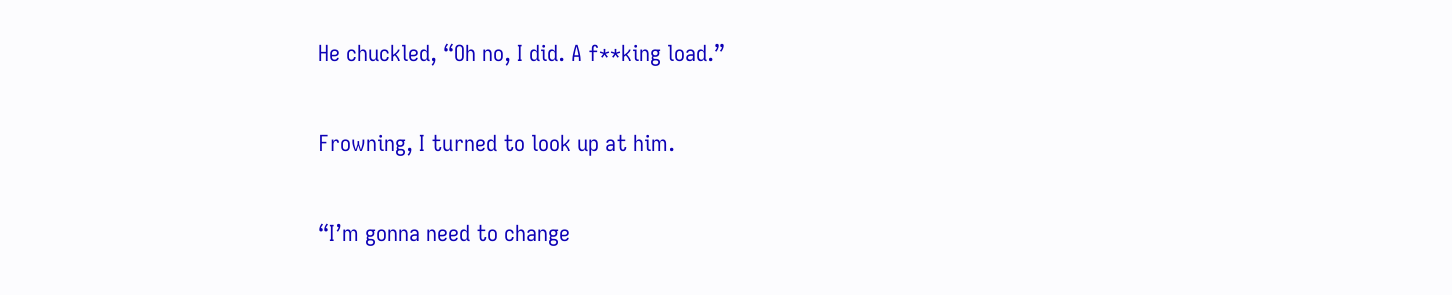He chuckled, “Oh no, I did. A f**king load.”

Frowning, I turned to look up at him.

“I’m gonna need to change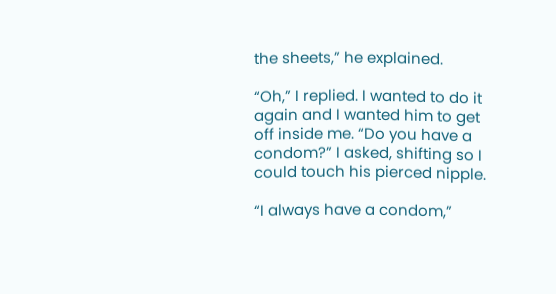the sheets,” he explained.

“Oh,” I replied. I wanted to do it again and I wanted him to get off inside me. “Do you have a condom?” I asked, shifting so I could touch his pierced nipple.

“I always have a condom,”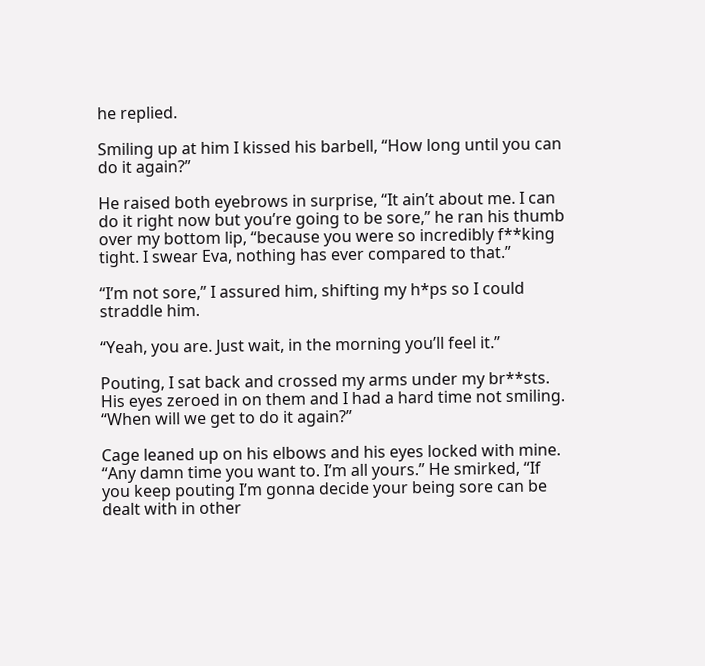he replied.

Smiling up at him I kissed his barbell, “How long until you can do it again?”

He raised both eyebrows in surprise, “It ain’t about me. I can do it right now but you’re going to be sore,” he ran his thumb over my bottom lip, “because you were so incredibly f**king tight. I swear Eva, nothing has ever compared to that.”

“I’m not sore,” I assured him, shifting my h*ps so I could straddle him.

“Yeah, you are. Just wait, in the morning you’ll feel it.”

Pouting, I sat back and crossed my arms under my br**sts. His eyes zeroed in on them and I had a hard time not smiling. “When will we get to do it again?”

Cage leaned up on his elbows and his eyes locked with mine. “Any damn time you want to. I’m all yours.” He smirked, “If you keep pouting I’m gonna decide your being sore can be dealt with in other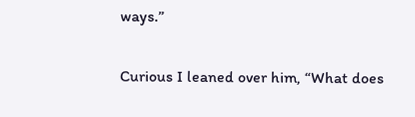ways.”

Curious I leaned over him, “What does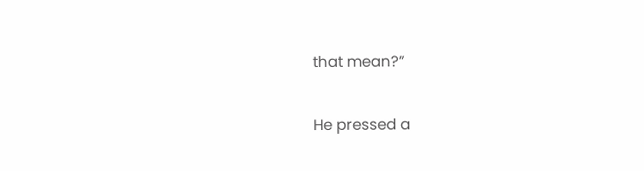that mean?”

He pressed a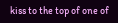kiss to the top of one of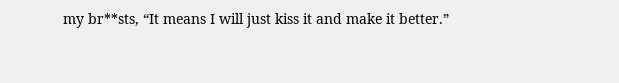my br**sts, “It means I will just kiss it and make it better.”